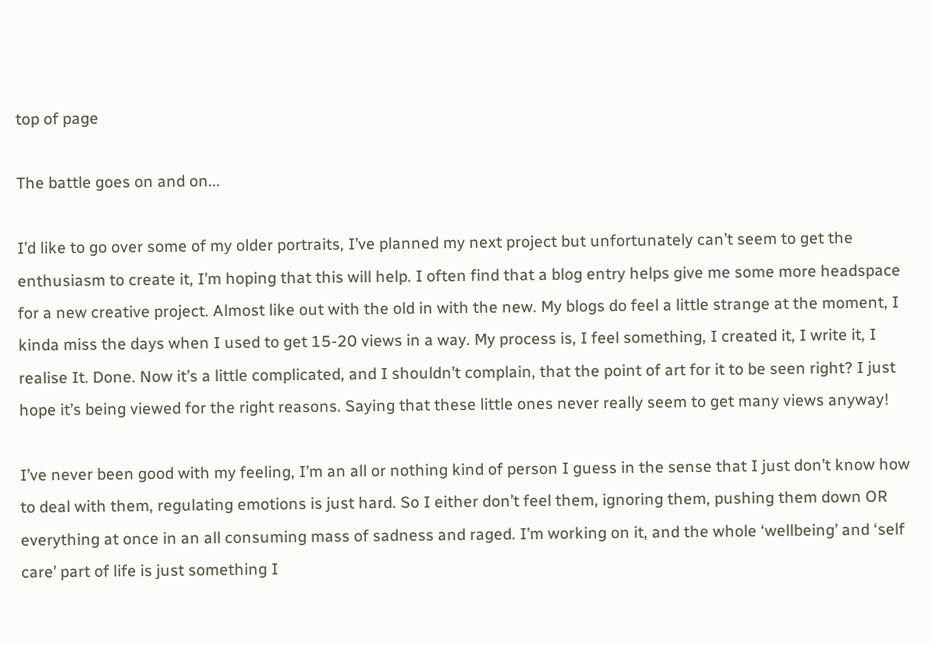top of page

The battle goes on and on...

I’d like to go over some of my older portraits, I’ve planned my next project but unfortunately can’t seem to get the enthusiasm to create it, I’m hoping that this will help. I often find that a blog entry helps give me some more headspace for a new creative project. Almost like out with the old in with the new. My blogs do feel a little strange at the moment, I kinda miss the days when I used to get 15-20 views in a way. My process is, I feel something, I created it, I write it, I realise It. Done. Now it’s a little complicated, and I shouldn’t complain, that the point of art for it to be seen right? I just hope it’s being viewed for the right reasons. Saying that these little ones never really seem to get many views anyway!

I’ve never been good with my feeling, I’m an all or nothing kind of person I guess in the sense that I just don’t know how to deal with them, regulating emotions is just hard. So I either don’t feel them, ignoring them, pushing them down OR everything at once in an all consuming mass of sadness and raged. I’m working on it, and the whole ‘wellbeing’ and ‘self care’ part of life is just something I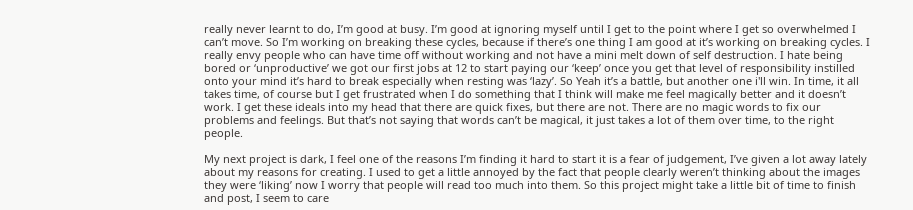really never learnt to do, I’m good at busy. I’m good at ignoring myself until I get to the point where I get so overwhelmed I can’t move. So I’m working on breaking these cycles, because if there’s one thing I am good at it’s working on breaking cycles. I really envy people who can have time off without working and not have a mini melt down of self destruction. I hate being bored or ‘unproductive’ we got our first jobs at 12 to start paying our ‘keep’ once you get that level of responsibility instilled onto your mind it’s hard to break especially when resting was ‘lazy’. So Yeah it’s a battle, but another one i'll win. In time, it all takes time, of course but I get frustrated when I do something that I think will make me feel magically better and it doesn’t work. I get these ideals into my head that there are quick fixes, but there are not. There are no magic words to fix our problems and feelings. But that’s not saying that words can’t be magical, it just takes a lot of them over time, to the right people.

My next project is dark, I feel one of the reasons I’m finding it hard to start it is a fear of judgement, I’ve given a lot away lately about my reasons for creating. I used to get a little annoyed by the fact that people clearly weren’t thinking about the images they were ‘liking’ now I worry that people will read too much into them. So this project might take a little bit of time to finish and post, I seem to care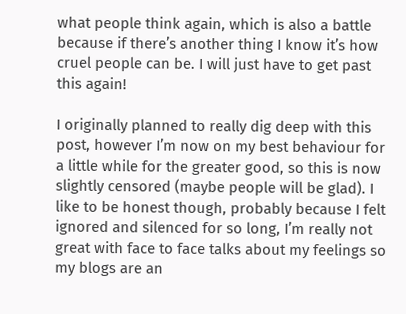what people think again, which is also a battle because if there’s another thing I know it’s how cruel people can be. I will just have to get past this again!

I originally planned to really dig deep with this post, however I’m now on my best behaviour for a little while for the greater good, so this is now slightly censored (maybe people will be glad). I like to be honest though, probably because I felt ignored and silenced for so long, I’m really not great with face to face talks about my feelings so my blogs are an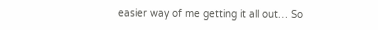easier way of me getting it all out… So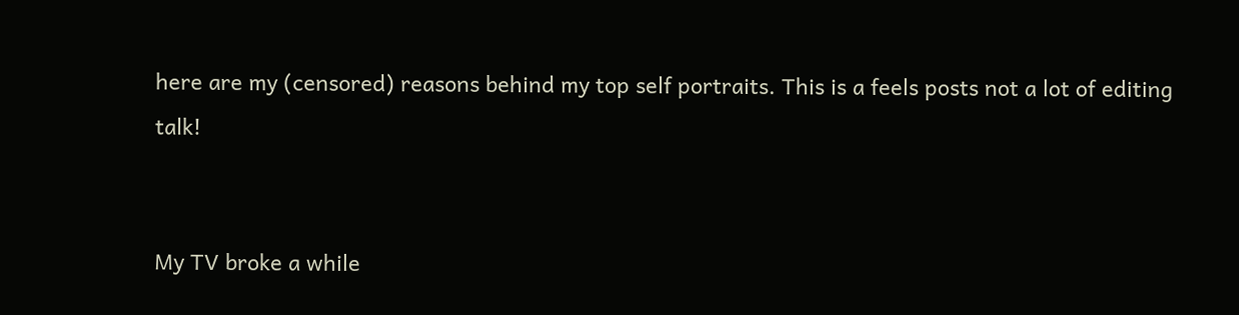here are my (censored) reasons behind my top self portraits. This is a feels posts not a lot of editing talk!


My TV broke a while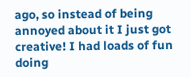ago, so instead of being annoyed about it I just got creative! I had loads of fun doing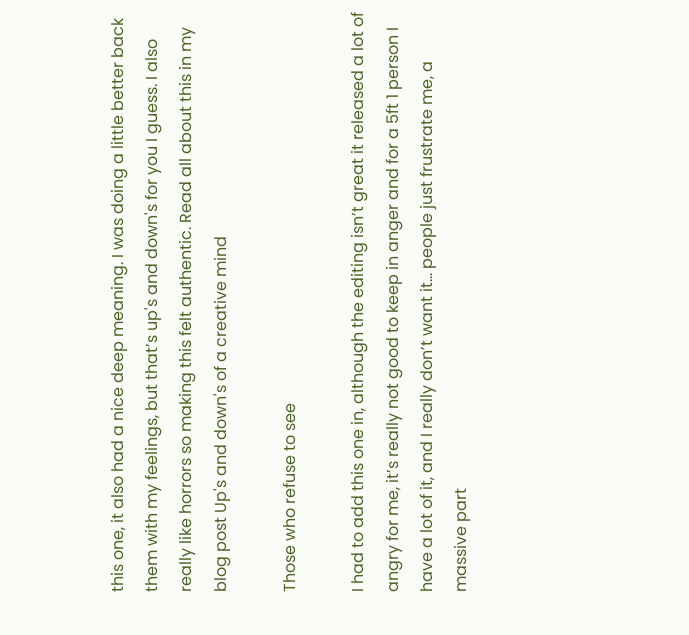this one, it also had a nice deep meaning. I was doing a little better back them with my feelings, but that’s up's and down's for you I guess. I also really like horrors so making this felt authentic. Read all about this in my blog post Up's and down's of a creative mind

Those who refuse to see

I had to add this one in, although the editing isn’t great it released a lot of angry for me, it’s really not good to keep in anger and for a 5ft 1 person I have a lot of it, and I really don’t want it… people just frustrate me, a massive part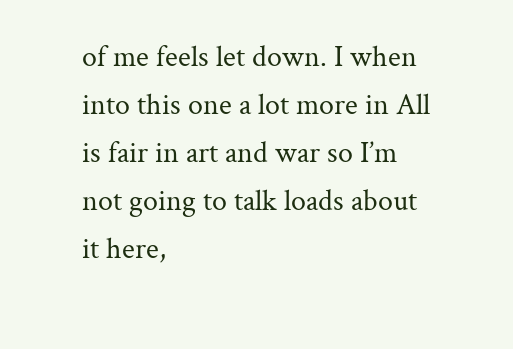of me feels let down. I when into this one a lot more in All is fair in art and war so I’m not going to talk loads about it here,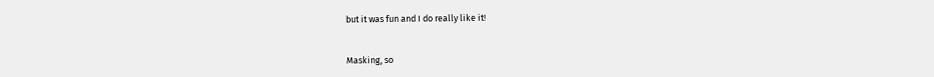but it was fun and I do really like it!


Masking, so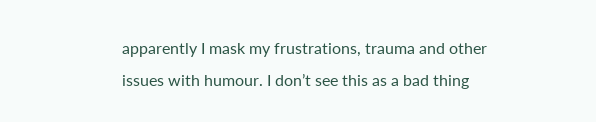apparently I mask my frustrations, trauma and other issues with humour. I don’t see this as a bad thing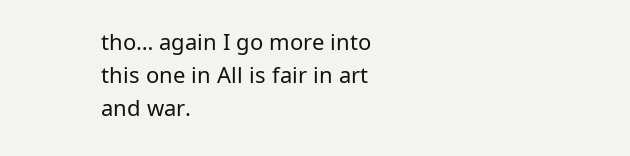tho… again I go more into this one in All is fair in art and war.